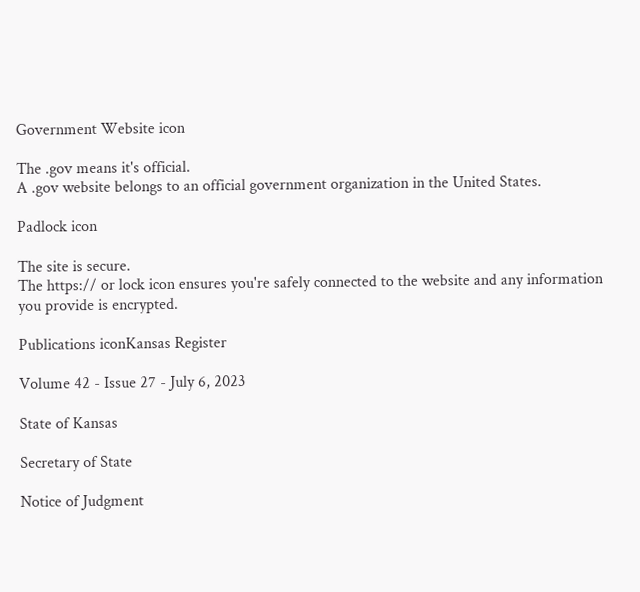Government Website icon

The .gov means it's official.
A .gov website belongs to an official government organization in the United States.

Padlock icon

The site is secure.
The https:// or lock icon ensures you're safely connected to the website and any information you provide is encrypted.

Publications iconKansas Register

Volume 42 - Issue 27 - July 6, 2023

State of Kansas

Secretary of State

Notice of Judgment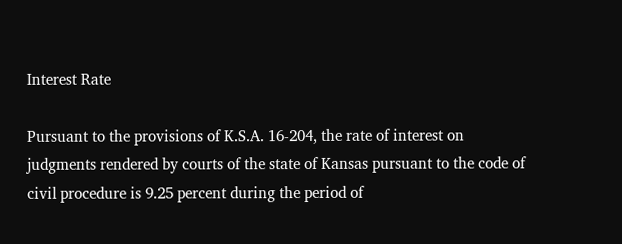Interest Rate

Pursuant to the provisions of K.S.A. 16-204, the rate of interest on judgments rendered by courts of the state of Kansas pursuant to the code of civil procedure is 9.25 percent during the period of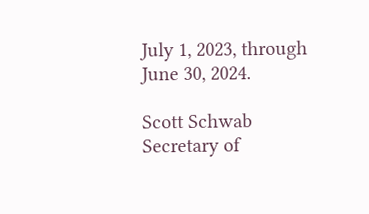July 1, 2023, through June 30, 2024.

Scott Schwab
Secretary of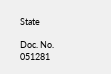State

Doc. No. 051281